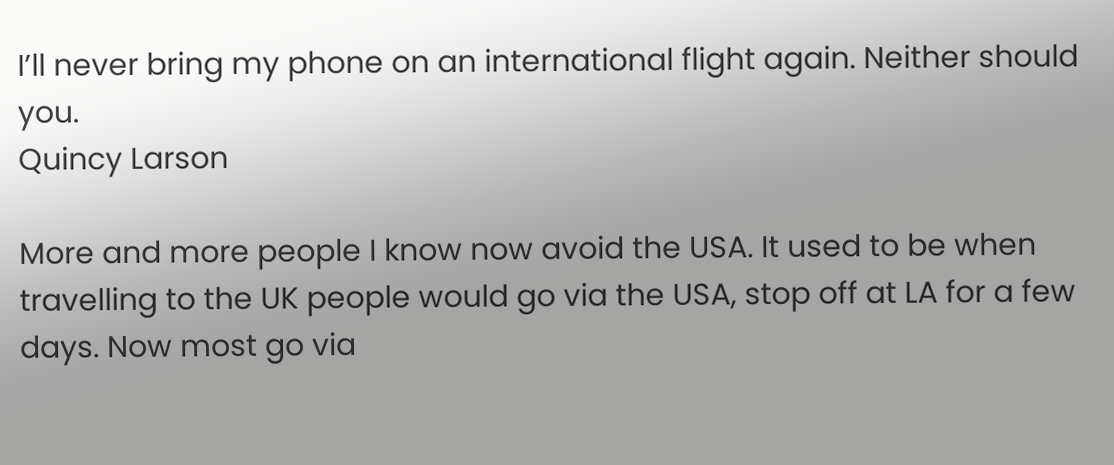I’ll never bring my phone on an international flight again. Neither should you.
Quincy Larson

More and more people I know now avoid the USA. It used to be when travelling to the UK people would go via the USA, stop off at LA for a few days. Now most go via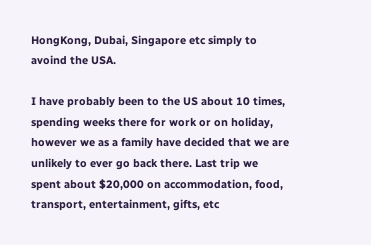HongKong, Dubai, Singapore etc simply to avoind the USA.

I have probably been to the US about 10 times, spending weeks there for work or on holiday, however we as a family have decided that we are unlikely to ever go back there. Last trip we spent about $20,000 on accommodation, food, transport, entertainment, gifts, etc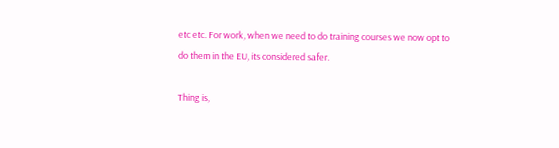etc etc. For work, when we need to do training courses we now opt to do them in the EU, its considered safer.

Thing is,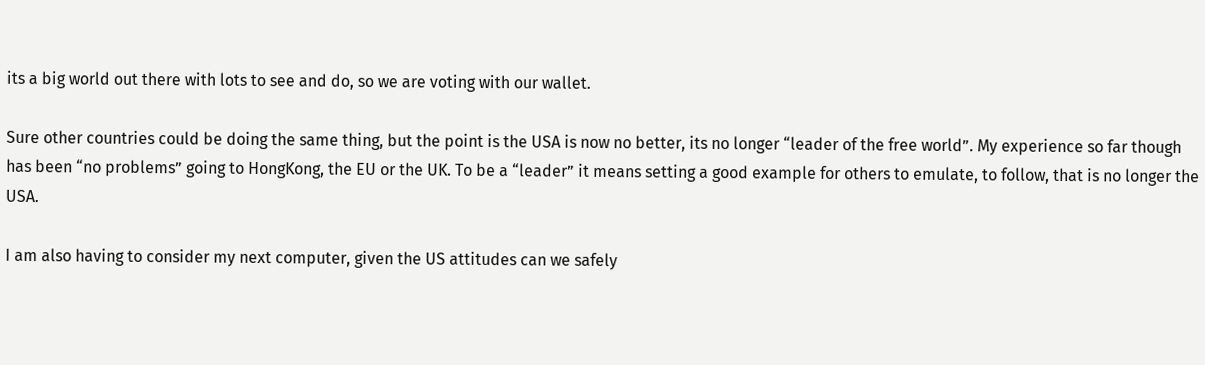its a big world out there with lots to see and do, so we are voting with our wallet.

Sure other countries could be doing the same thing, but the point is the USA is now no better, its no longer “leader of the free world”. My experience so far though has been “no problems” going to HongKong, the EU or the UK. To be a “leader” it means setting a good example for others to emulate, to follow, that is no longer the USA.

I am also having to consider my next computer, given the US attitudes can we safely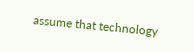assume that technology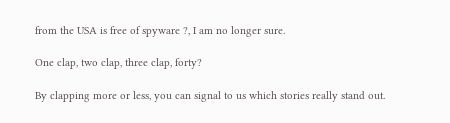from the USA is free of spyware ?, I am no longer sure.

One clap, two clap, three clap, forty?

By clapping more or less, you can signal to us which stories really stand out.